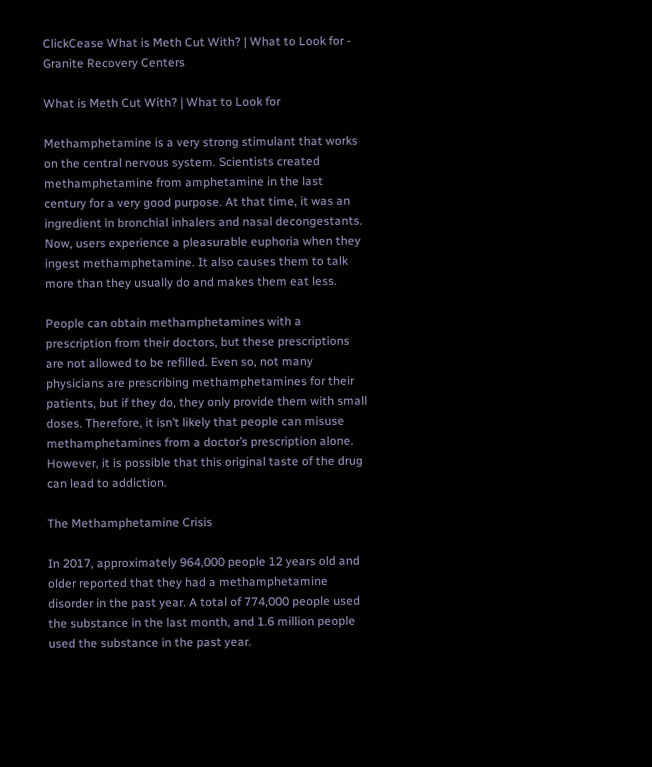ClickCease What is Meth Cut With? | What to Look for - Granite Recovery Centers

What is Meth Cut With? | What to Look for

Methamphetamine is a very strong stimulant that works on the central nervous system. Scientists created methamphetamine from amphetamine in the last century for a very good purpose. At that time, it was an ingredient in bronchial inhalers and nasal decongestants. Now, users experience a pleasurable euphoria when they ingest methamphetamine. It also causes them to talk more than they usually do and makes them eat less.

People can obtain methamphetamines with a prescription from their doctors, but these prescriptions are not allowed to be refilled. Even so, not many physicians are prescribing methamphetamines for their patients, but if they do, they only provide them with small doses. Therefore, it isn’t likely that people can misuse methamphetamines from a doctor’s prescription alone. However, it is possible that this original taste of the drug can lead to addiction.

The Methamphetamine Crisis

In 2017, approximately 964,000 people 12 years old and older reported that they had a methamphetamine disorder in the past year. A total of 774,000 people used the substance in the last month, and 1.6 million people used the substance in the past year.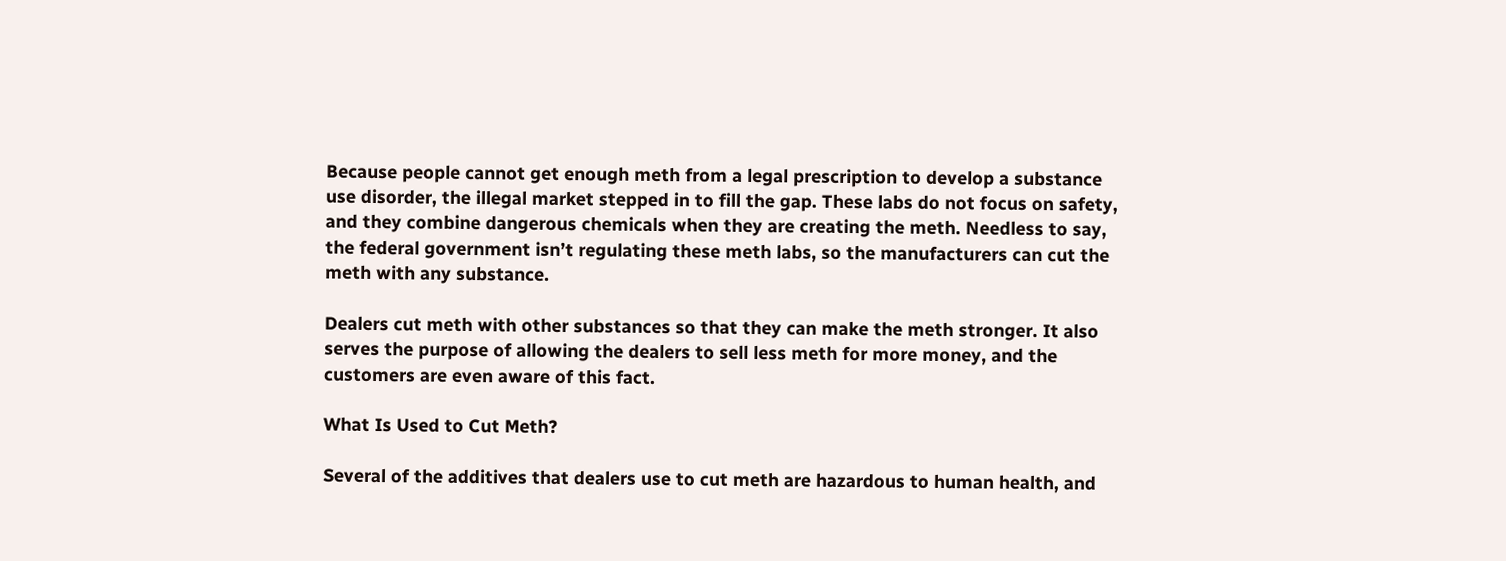Because people cannot get enough meth from a legal prescription to develop a substance use disorder, the illegal market stepped in to fill the gap. These labs do not focus on safety, and they combine dangerous chemicals when they are creating the meth. Needless to say, the federal government isn’t regulating these meth labs, so the manufacturers can cut the meth with any substance.

Dealers cut meth with other substances so that they can make the meth stronger. It also serves the purpose of allowing the dealers to sell less meth for more money, and the customers are even aware of this fact.

What Is Used to Cut Meth?

Several of the additives that dealers use to cut meth are hazardous to human health, and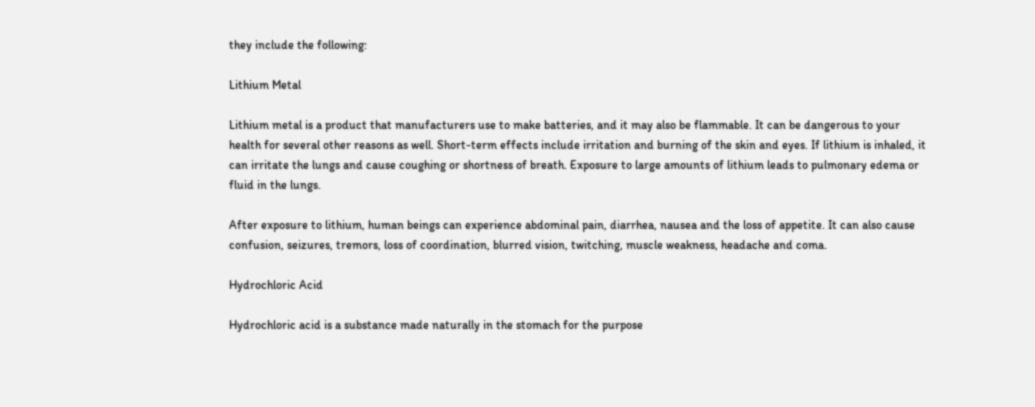they include the following:

Lithium Metal

Lithium metal is a product that manufacturers use to make batteries, and it may also be flammable. It can be dangerous to your health for several other reasons as well. Short-term effects include irritation and burning of the skin and eyes. If lithium is inhaled, it can irritate the lungs and cause coughing or shortness of breath. Exposure to large amounts of lithium leads to pulmonary edema or fluid in the lungs.

After exposure to lithium, human beings can experience abdominal pain, diarrhea, nausea and the loss of appetite. It can also cause confusion, seizures, tremors, loss of coordination, blurred vision, twitching, muscle weakness, headache and coma.

Hydrochloric Acid

Hydrochloric acid is a substance made naturally in the stomach for the purpose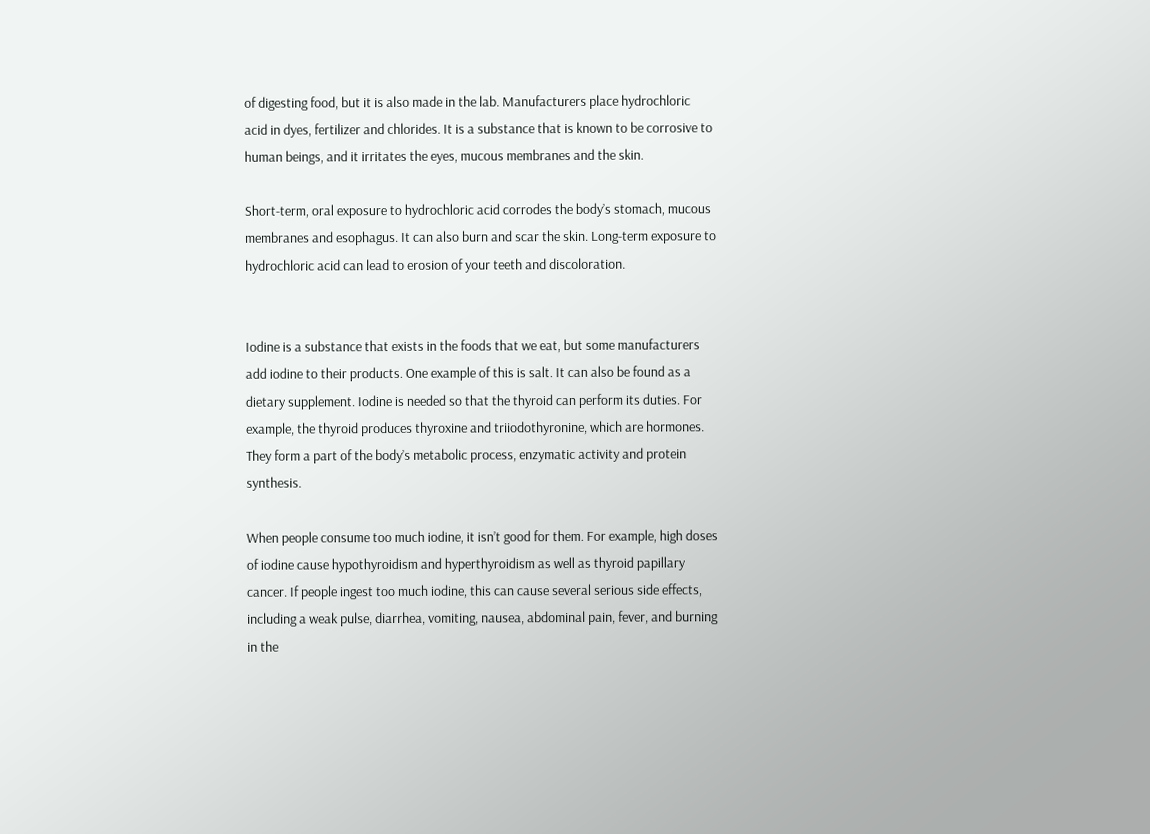of digesting food, but it is also made in the lab. Manufacturers place hydrochloric acid in dyes, fertilizer and chlorides. It is a substance that is known to be corrosive to human beings, and it irritates the eyes, mucous membranes and the skin.

Short-term, oral exposure to hydrochloric acid corrodes the body’s stomach, mucous membranes and esophagus. It can also burn and scar the skin. Long-term exposure to hydrochloric acid can lead to erosion of your teeth and discoloration.


Iodine is a substance that exists in the foods that we eat, but some manufacturers add iodine to their products. One example of this is salt. It can also be found as a dietary supplement. Iodine is needed so that the thyroid can perform its duties. For example, the thyroid produces thyroxine and triiodothyronine, which are hormones. They form a part of the body’s metabolic process, enzymatic activity and protein synthesis.

When people consume too much iodine, it isn’t good for them. For example, high doses of iodine cause hypothyroidism and hyperthyroidism as well as thyroid papillary cancer. If people ingest too much iodine, this can cause several serious side effects, including a weak pulse, diarrhea, vomiting, nausea, abdominal pain, fever, and burning in the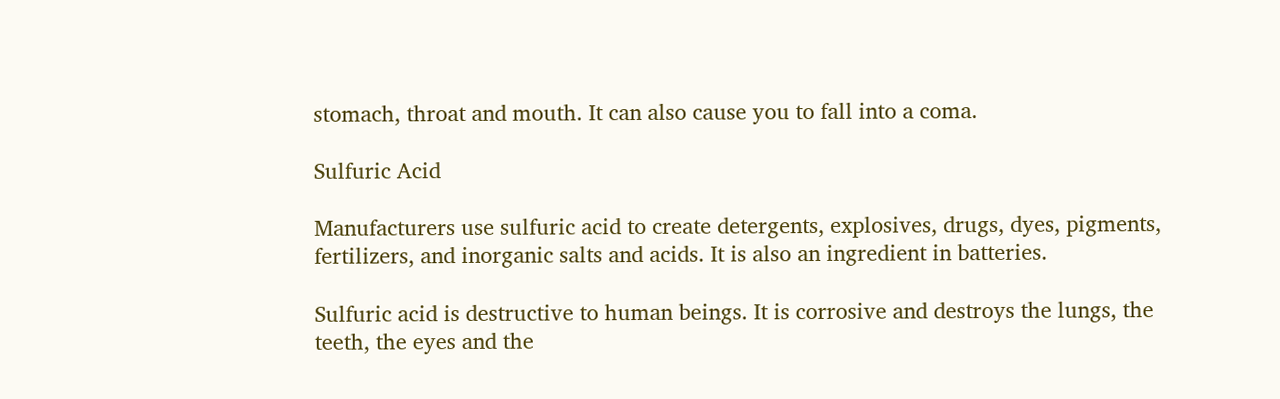stomach, throat and mouth. It can also cause you to fall into a coma.

Sulfuric Acid

Manufacturers use sulfuric acid to create detergents, explosives, drugs, dyes, pigments, fertilizers, and inorganic salts and acids. It is also an ingredient in batteries.

Sulfuric acid is destructive to human beings. It is corrosive and destroys the lungs, the teeth, the eyes and the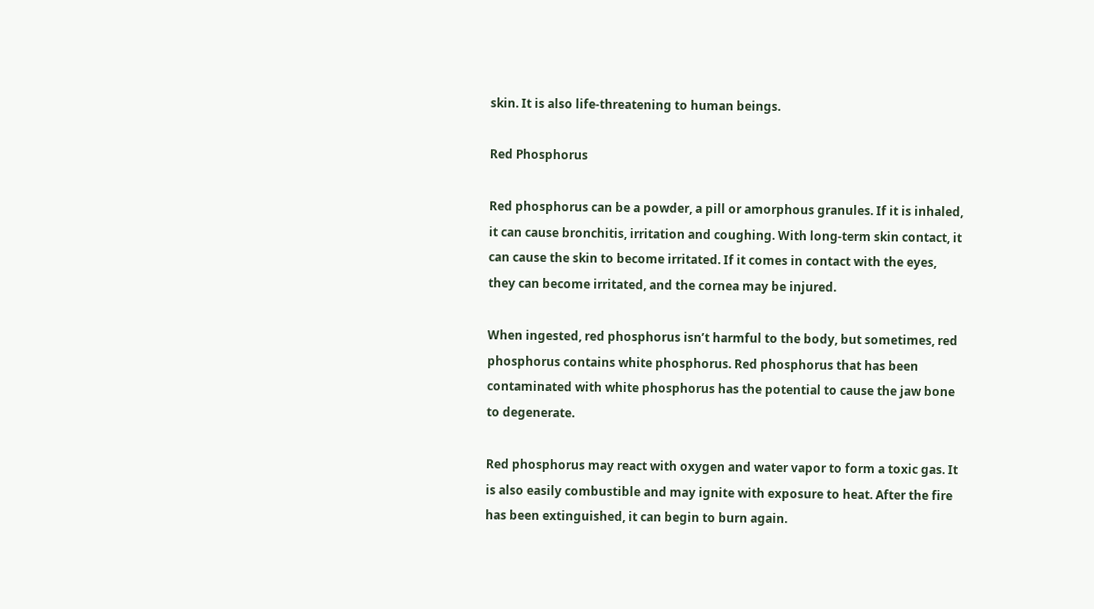skin. It is also life-threatening to human beings.

Red Phosphorus

Red phosphorus can be a powder, a pill or amorphous granules. If it is inhaled, it can cause bronchitis, irritation and coughing. With long-term skin contact, it can cause the skin to become irritated. If it comes in contact with the eyes, they can become irritated, and the cornea may be injured.

When ingested, red phosphorus isn’t harmful to the body, but sometimes, red phosphorus contains white phosphorus. Red phosphorus that has been contaminated with white phosphorus has the potential to cause the jaw bone to degenerate.

Red phosphorus may react with oxygen and water vapor to form a toxic gas. It is also easily combustible and may ignite with exposure to heat. After the fire has been extinguished, it can begin to burn again.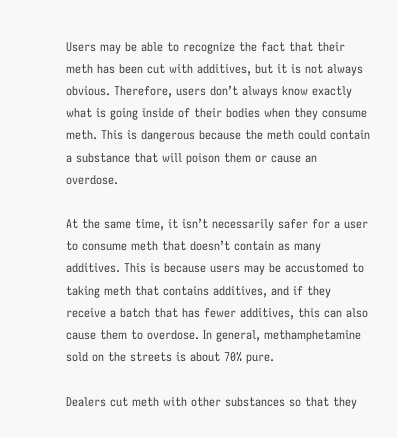Users may be able to recognize the fact that their meth has been cut with additives, but it is not always obvious. Therefore, users don’t always know exactly what is going inside of their bodies when they consume meth. This is dangerous because the meth could contain a substance that will poison them or cause an overdose.

At the same time, it isn’t necessarily safer for a user to consume meth that doesn’t contain as many additives. This is because users may be accustomed to taking meth that contains additives, and if they receive a batch that has fewer additives, this can also cause them to overdose. In general, methamphetamine sold on the streets is about 70% pure.

Dealers cut meth with other substances so that they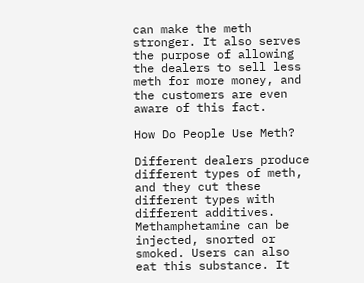can make the meth stronger. It also serves the purpose of allowing the dealers to sell less meth for more money, and the customers are even aware of this fact.

How Do People Use Meth?

Different dealers produce different types of meth, and they cut these different types with different additives. Methamphetamine can be injected, snorted or smoked. Users can also eat this substance. It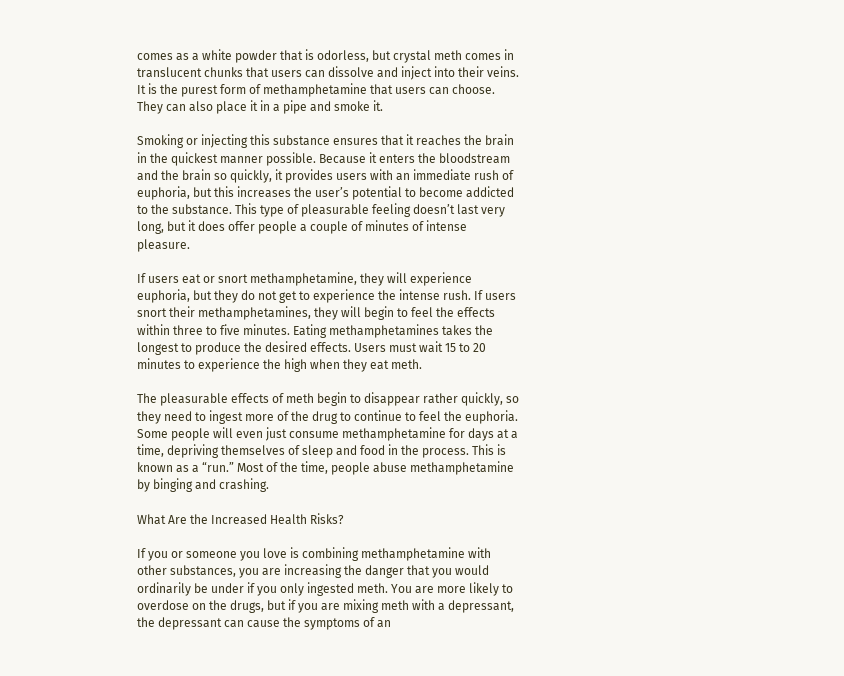comes as a white powder that is odorless, but crystal meth comes in translucent chunks that users can dissolve and inject into their veins. It is the purest form of methamphetamine that users can choose. They can also place it in a pipe and smoke it.

Smoking or injecting this substance ensures that it reaches the brain in the quickest manner possible. Because it enters the bloodstream and the brain so quickly, it provides users with an immediate rush of euphoria, but this increases the user’s potential to become addicted to the substance. This type of pleasurable feeling doesn’t last very long, but it does offer people a couple of minutes of intense pleasure.

If users eat or snort methamphetamine, they will experience euphoria, but they do not get to experience the intense rush. If users snort their methamphetamines, they will begin to feel the effects within three to five minutes. Eating methamphetamines takes the longest to produce the desired effects. Users must wait 15 to 20 minutes to experience the high when they eat meth.

The pleasurable effects of meth begin to disappear rather quickly, so they need to ingest more of the drug to continue to feel the euphoria. Some people will even just consume methamphetamine for days at a time, depriving themselves of sleep and food in the process. This is known as a “run.” Most of the time, people abuse methamphetamine by binging and crashing.

What Are the Increased Health Risks?

If you or someone you love is combining methamphetamine with other substances, you are increasing the danger that you would ordinarily be under if you only ingested meth. You are more likely to overdose on the drugs, but if you are mixing meth with a depressant, the depressant can cause the symptoms of an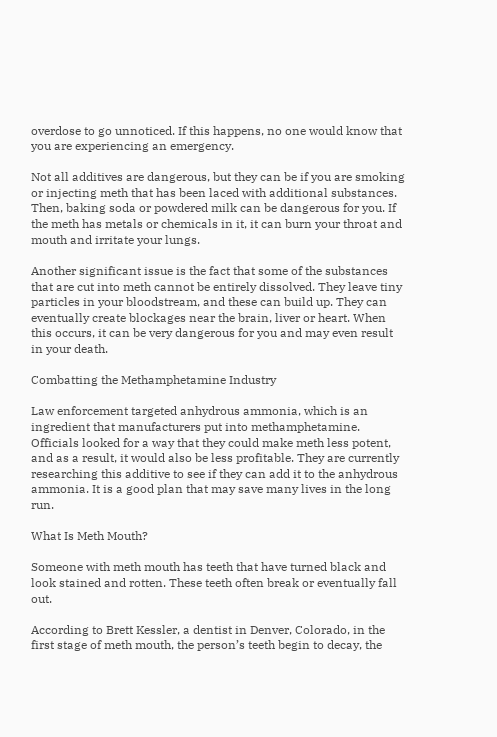overdose to go unnoticed. If this happens, no one would know that you are experiencing an emergency.

Not all additives are dangerous, but they can be if you are smoking or injecting meth that has been laced with additional substances. Then, baking soda or powdered milk can be dangerous for you. If the meth has metals or chemicals in it, it can burn your throat and mouth and irritate your lungs.

Another significant issue is the fact that some of the substances that are cut into meth cannot be entirely dissolved. They leave tiny particles in your bloodstream, and these can build up. They can eventually create blockages near the brain, liver or heart. When this occurs, it can be very dangerous for you and may even result in your death.

Combatting the Methamphetamine Industry

Law enforcement targeted anhydrous ammonia, which is an ingredient that manufacturers put into methamphetamine. Officials looked for a way that they could make meth less potent, and as a result, it would also be less profitable. They are currently researching this additive to see if they can add it to the anhydrous ammonia. It is a good plan that may save many lives in the long run.

What Is Meth Mouth?

Someone with meth mouth has teeth that have turned black and look stained and rotten. These teeth often break or eventually fall out.

According to Brett Kessler, a dentist in Denver, Colorado, in the first stage of meth mouth, the person’s teeth begin to decay, the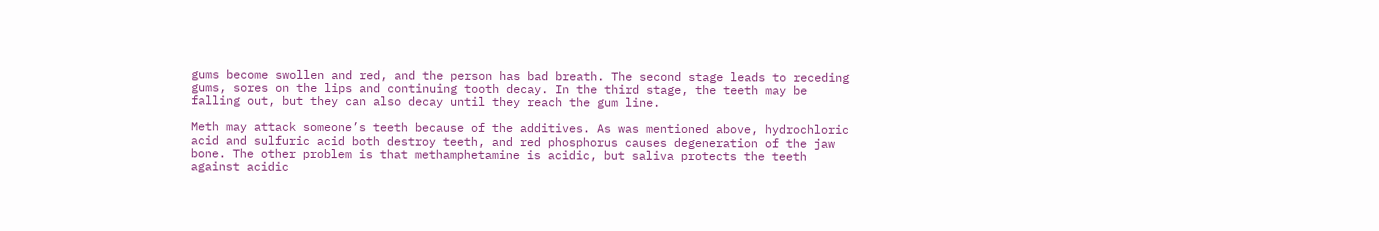gums become swollen and red, and the person has bad breath. The second stage leads to receding gums, sores on the lips and continuing tooth decay. In the third stage, the teeth may be falling out, but they can also decay until they reach the gum line.

Meth may attack someone’s teeth because of the additives. As was mentioned above, hydrochloric acid and sulfuric acid both destroy teeth, and red phosphorus causes degeneration of the jaw bone. The other problem is that methamphetamine is acidic, but saliva protects the teeth against acidic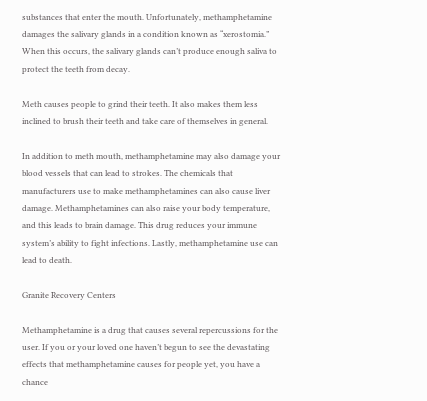substances that enter the mouth. Unfortunately, methamphetamine damages the salivary glands in a condition known as “xerostomia.” When this occurs, the salivary glands can’t produce enough saliva to protect the teeth from decay.

Meth causes people to grind their teeth. It also makes them less inclined to brush their teeth and take care of themselves in general.

In addition to meth mouth, methamphetamine may also damage your blood vessels that can lead to strokes. The chemicals that manufacturers use to make methamphetamines can also cause liver damage. Methamphetamines can also raise your body temperature, and this leads to brain damage. This drug reduces your immune system’s ability to fight infections. Lastly, methamphetamine use can lead to death.

Granite Recovery Centers

Methamphetamine is a drug that causes several repercussions for the user. If you or your loved one haven’t begun to see the devastating effects that methamphetamine causes for people yet, you have a chance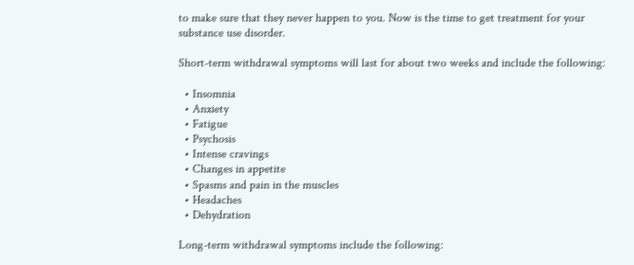to make sure that they never happen to you. Now is the time to get treatment for your substance use disorder.

Short-term withdrawal symptoms will last for about two weeks and include the following:

  • Insomnia
  • Anxiety
  • Fatigue
  • Psychosis
  • Intense cravings
  • Changes in appetite
  • Spasms and pain in the muscles
  • Headaches
  • Dehydration

Long-term withdrawal symptoms include the following: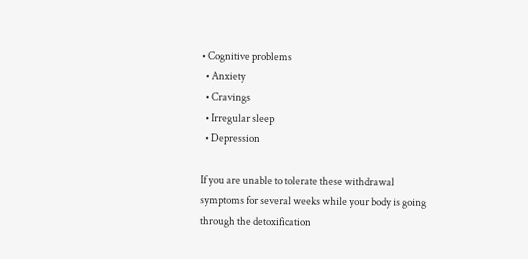• Cognitive problems
  • Anxiety
  • Cravings
  • Irregular sleep
  • Depression

If you are unable to tolerate these withdrawal symptoms for several weeks while your body is going through the detoxification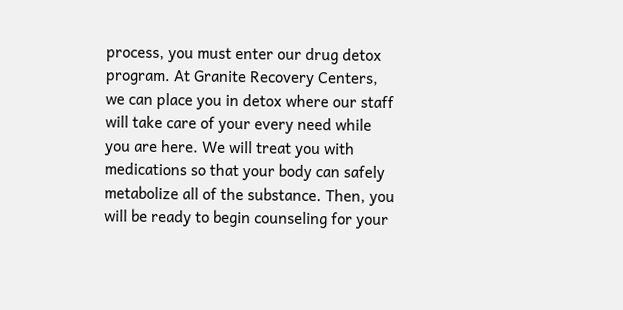process, you must enter our drug detox program. At Granite Recovery Centers, we can place you in detox where our staff will take care of your every need while you are here. We will treat you with medications so that your body can safely metabolize all of the substance. Then, you will be ready to begin counseling for your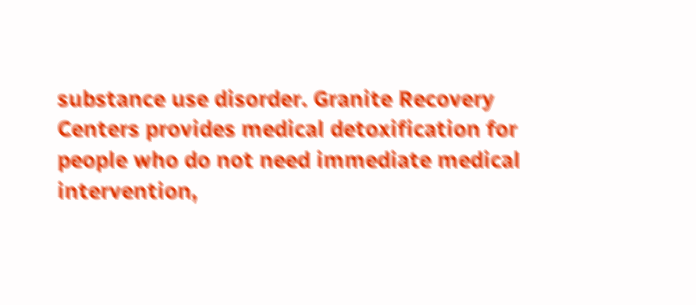substance use disorder. Granite Recovery Centers provides medical detoxification for people who do not need immediate medical intervention,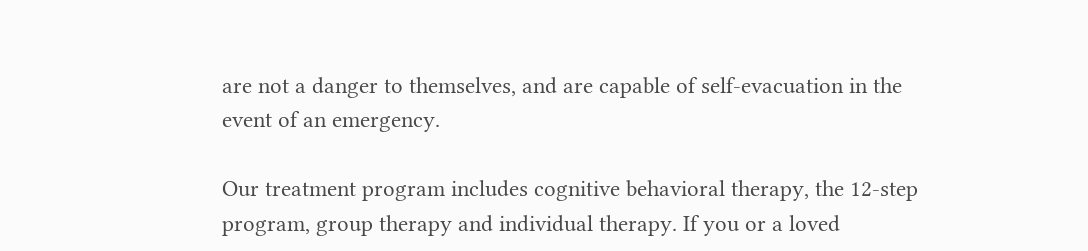are not a danger to themselves, and are capable of self-evacuation in the event of an emergency.

Our treatment program includes cognitive behavioral therapy, the 12-step program, group therapy and individual therapy. If you or a loved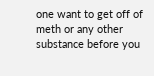one want to get off of meth or any other substance before you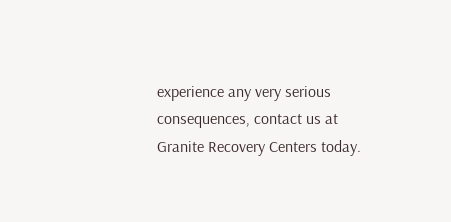experience any very serious consequences, contact us at Granite Recovery Centers today.